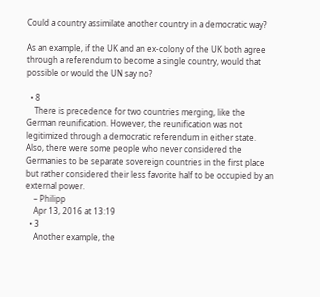Could a country assimilate another country in a democratic way?

As an example, if the UK and an ex-colony of the UK both agree through a referendum to become a single country, would that possible or would the UN say no?

  • 8
    There is precedence for two countries merging, like the German reunification. However, the reunification was not legitimized through a democratic referendum in either state. Also, there were some people who never considered the Germanies to be separate sovereign countries in the first place but rather considered their less favorite half to be occupied by an external power.
    – Philipp
    Apr 13, 2016 at 13:19
  • 3
    Another example, the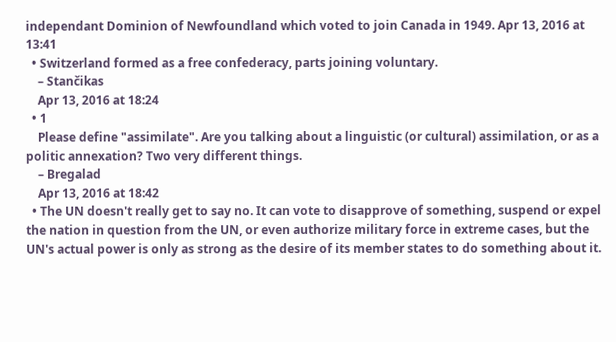independant Dominion of Newfoundland which voted to join Canada in 1949. Apr 13, 2016 at 13:41
  • Switzerland formed as a free confederacy, parts joining voluntary.
    – Stančikas
    Apr 13, 2016 at 18:24
  • 1
    Please define "assimilate". Are you talking about a linguistic (or cultural) assimilation, or as a politic annexation? Two very different things.
    – Bregalad
    Apr 13, 2016 at 18:42
  • The UN doesn't really get to say no. It can vote to disapprove of something, suspend or expel the nation in question from the UN, or even authorize military force in extreme cases, but the UN's actual power is only as strong as the desire of its member states to do something about it.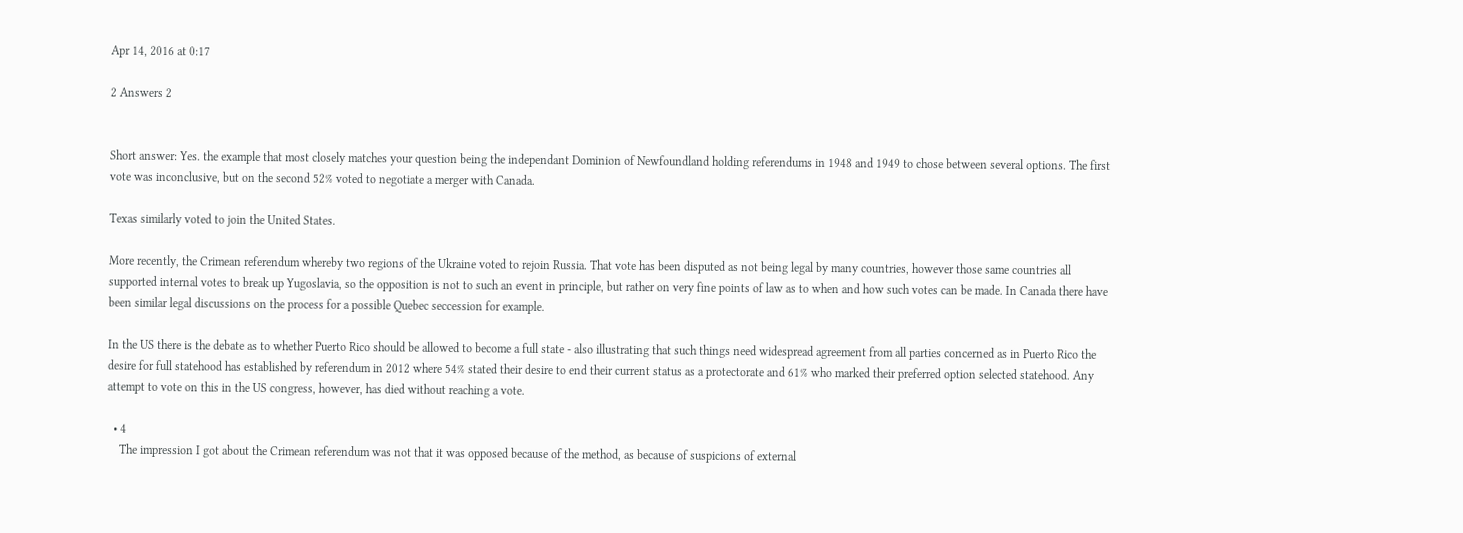Apr 14, 2016 at 0:17

2 Answers 2


Short answer: Yes. the example that most closely matches your question being the independant Dominion of Newfoundland holding referendums in 1948 and 1949 to chose between several options. The first vote was inconclusive, but on the second 52% voted to negotiate a merger with Canada.

Texas similarly voted to join the United States.

More recently, the Crimean referendum whereby two regions of the Ukraine voted to rejoin Russia. That vote has been disputed as not being legal by many countries, however those same countries all supported internal votes to break up Yugoslavia, so the opposition is not to such an event in principle, but rather on very fine points of law as to when and how such votes can be made. In Canada there have been similar legal discussions on the process for a possible Quebec seccession for example.

In the US there is the debate as to whether Puerto Rico should be allowed to become a full state - also illustrating that such things need widespread agreement from all parties concerned as in Puerto Rico the desire for full statehood has established by referendum in 2012 where 54% stated their desire to end their current status as a protectorate and 61% who marked their preferred option selected statehood. Any attempt to vote on this in the US congress, however, has died without reaching a vote.

  • 4
    The impression I got about the Crimean referendum was not that it was opposed because of the method, as because of suspicions of external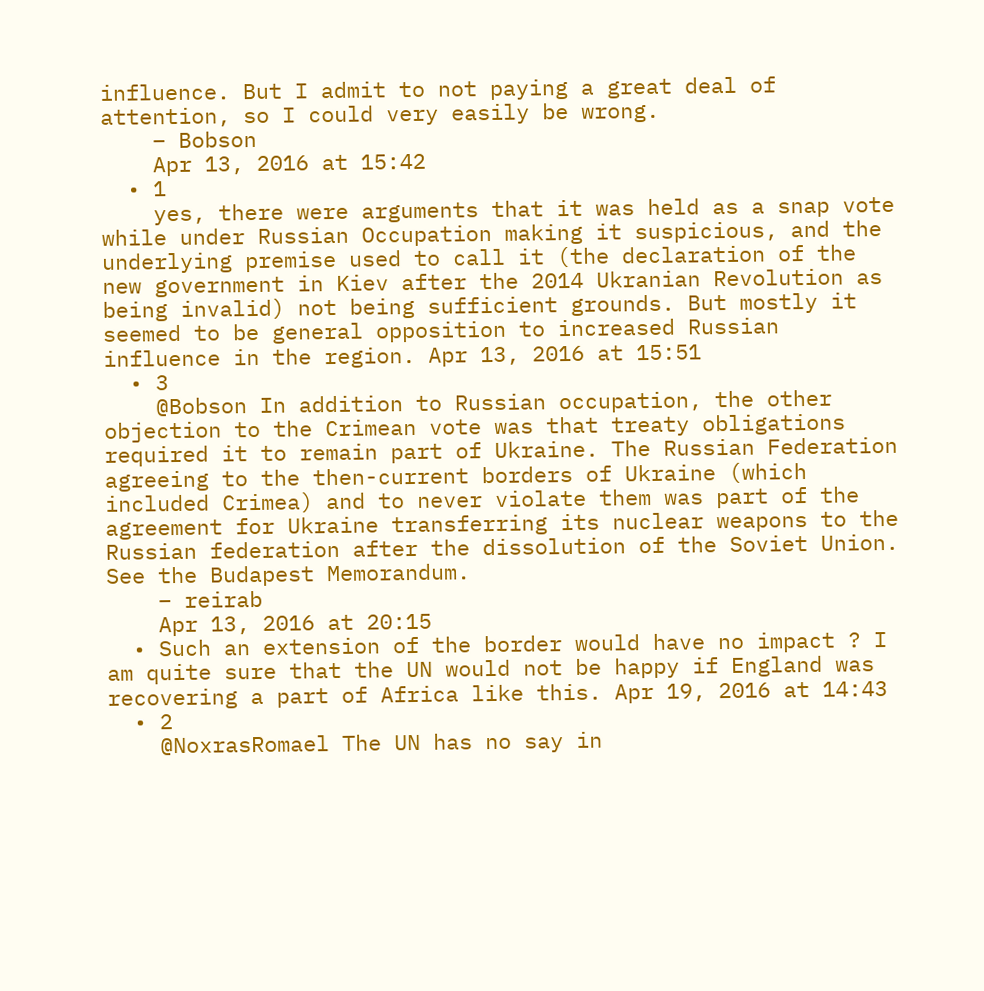influence. But I admit to not paying a great deal of attention, so I could very easily be wrong.
    – Bobson
    Apr 13, 2016 at 15:42
  • 1
    yes, there were arguments that it was held as a snap vote while under Russian Occupation making it suspicious, and the underlying premise used to call it (the declaration of the new government in Kiev after the 2014 Ukranian Revolution as being invalid) not being sufficient grounds. But mostly it seemed to be general opposition to increased Russian influence in the region. Apr 13, 2016 at 15:51
  • 3
    @Bobson In addition to Russian occupation, the other objection to the Crimean vote was that treaty obligations required it to remain part of Ukraine. The Russian Federation agreeing to the then-current borders of Ukraine (which included Crimea) and to never violate them was part of the agreement for Ukraine transferring its nuclear weapons to the Russian federation after the dissolution of the Soviet Union. See the Budapest Memorandum.
    – reirab
    Apr 13, 2016 at 20:15
  • Such an extension of the border would have no impact ? I am quite sure that the UN would not be happy if England was recovering a part of Africa like this. Apr 19, 2016 at 14:43
  • 2
    @NoxrasRomael The UN has no say in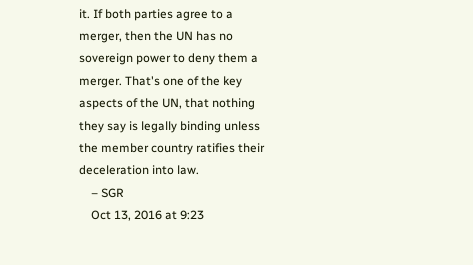it. If both parties agree to a merger, then the UN has no sovereign power to deny them a merger. That's one of the key aspects of the UN, that nothing they say is legally binding unless the member country ratifies their deceleration into law.
    – SGR
    Oct 13, 2016 at 9:23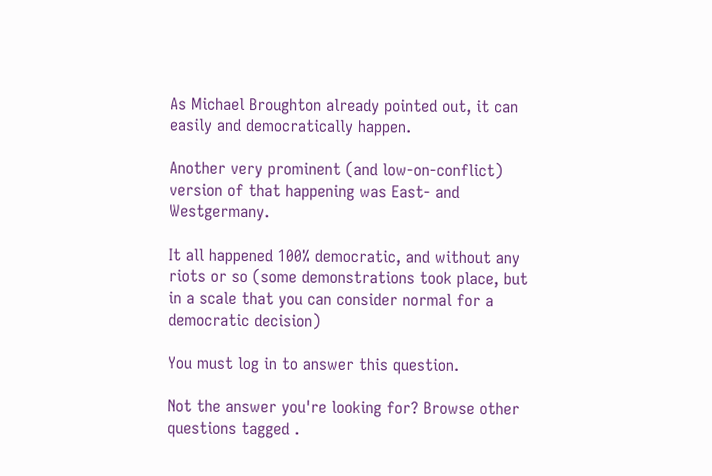As Michael Broughton already pointed out, it can easily and democratically happen.

Another very prominent (and low-on-conflict) version of that happening was East- and Westgermany.

It all happened 100% democratic, and without any riots or so (some demonstrations took place, but in a scale that you can consider normal for a democratic decision)

You must log in to answer this question.

Not the answer you're looking for? Browse other questions tagged .